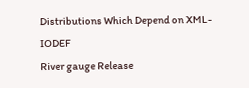Distributions Which Depend on XML-IODEF
River gauge Release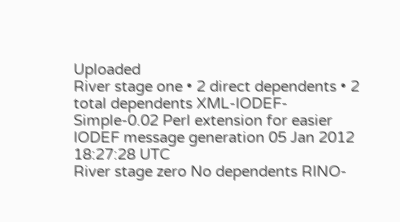Uploaded
River stage one • 2 direct dependents • 2 total dependents XML-IODEF-Simple-0.02 Perl extension for easier IODEF message generation 05 Jan 2012 18:27:28 UTC
River stage zero No dependents RINO-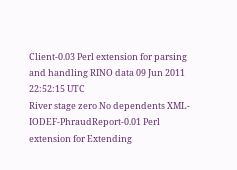Client-0.03 Perl extension for parsing and handling RINO data 09 Jun 2011 22:52:15 UTC
River stage zero No dependents XML-IODEF-PhraudReport-0.01 Perl extension for Extending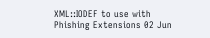XML::IODEF to use with Phishing Extensions 02 Jun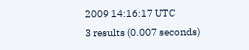2009 14:16:17 UTC
3 results (0.007 seconds)